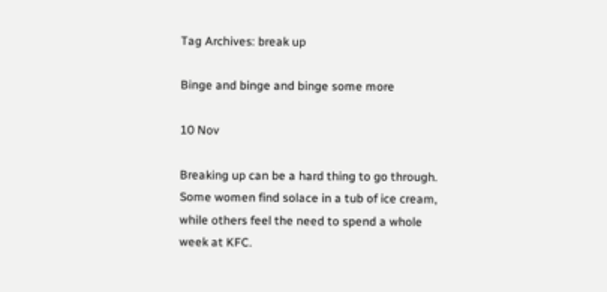Tag Archives: break up

Binge and binge and binge some more

10 Nov

Breaking up can be a hard thing to go through. Some women find solace in a tub of ice cream, while others feel the need to spend a whole week at KFC.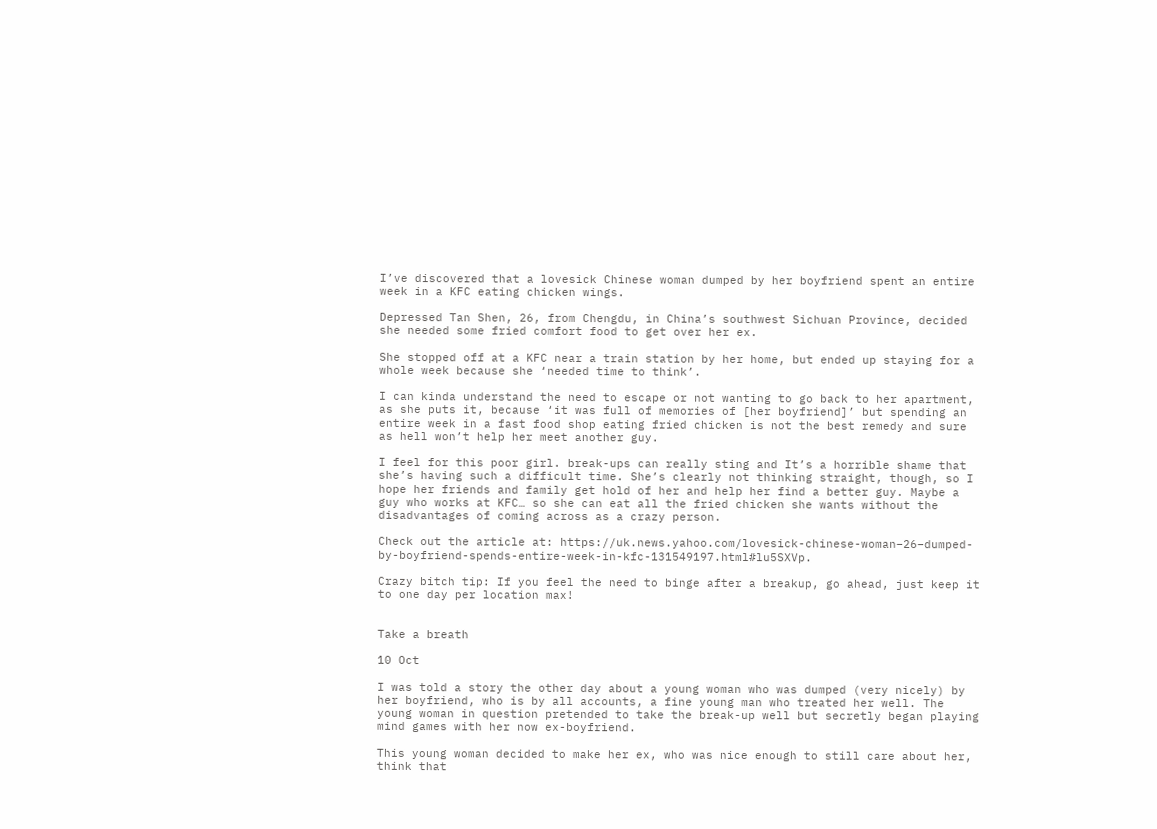I’ve discovered that a lovesick Chinese woman dumped by her boyfriend spent an entire week in a KFC eating chicken wings.

Depressed Tan Shen, 26, from Chengdu, in China’s southwest Sichuan Province, decided she needed some fried comfort food to get over her ex.

She stopped off at a KFC near a train station by her home, but ended up staying for a whole week because she ‘needed time to think’.

I can kinda understand the need to escape or not wanting to go back to her apartment, as she puts it, because ‘it was full of memories of [her boyfriend]’ but spending an entire week in a fast food shop eating fried chicken is not the best remedy and sure as hell won’t help her meet another guy.

I feel for this poor girl. break-ups can really sting and It’s a horrible shame that she’s having such a difficult time. She’s clearly not thinking straight, though, so I hope her friends and family get hold of her and help her find a better guy. Maybe a guy who works at KFC… so she can eat all the fried chicken she wants without the disadvantages of coming across as a crazy person.

Check out the article at: https://uk.news.yahoo.com/lovesick-chinese-woman–26–dumped-by-boyfriend-spends-entire-week-in-kfc-131549197.html#lu5SXVp.

Crazy bitch tip: If you feel the need to binge after a breakup, go ahead, just keep it to one day per location max!


Take a breath

10 Oct

I was told a story the other day about a young woman who was dumped (very nicely) by her boyfriend, who is by all accounts, a fine young man who treated her well. The young woman in question pretended to take the break-up well but secretly began playing mind games with her now ex-boyfriend.

This young woman decided to make her ex, who was nice enough to still care about her, think that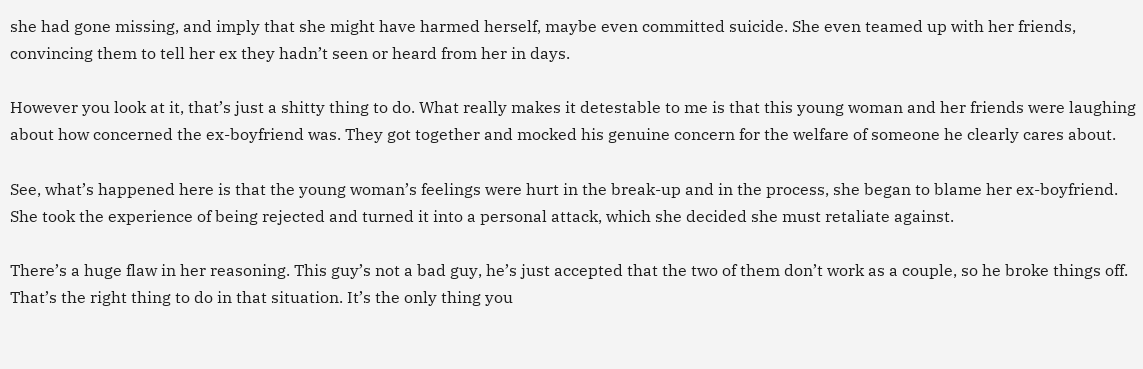she had gone missing, and imply that she might have harmed herself, maybe even committed suicide. She even teamed up with her friends, convincing them to tell her ex they hadn’t seen or heard from her in days.

However you look at it, that’s just a shitty thing to do. What really makes it detestable to me is that this young woman and her friends were laughing about how concerned the ex-boyfriend was. They got together and mocked his genuine concern for the welfare of someone he clearly cares about.

See, what’s happened here is that the young woman’s feelings were hurt in the break-up and in the process, she began to blame her ex-boyfriend. She took the experience of being rejected and turned it into a personal attack, which she decided she must retaliate against.

There’s a huge flaw in her reasoning. This guy’s not a bad guy, he’s just accepted that the two of them don’t work as a couple, so he broke things off. That’s the right thing to do in that situation. It’s the only thing you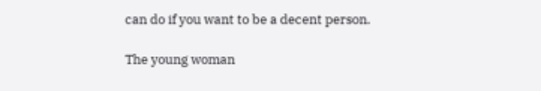can do if you want to be a decent person.

The young woman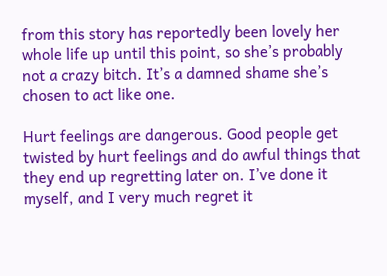from this story has reportedly been lovely her whole life up until this point, so she’s probably not a crazy bitch. It’s a damned shame she’s chosen to act like one.

Hurt feelings are dangerous. Good people get twisted by hurt feelings and do awful things that they end up regretting later on. I’ve done it myself, and I very much regret it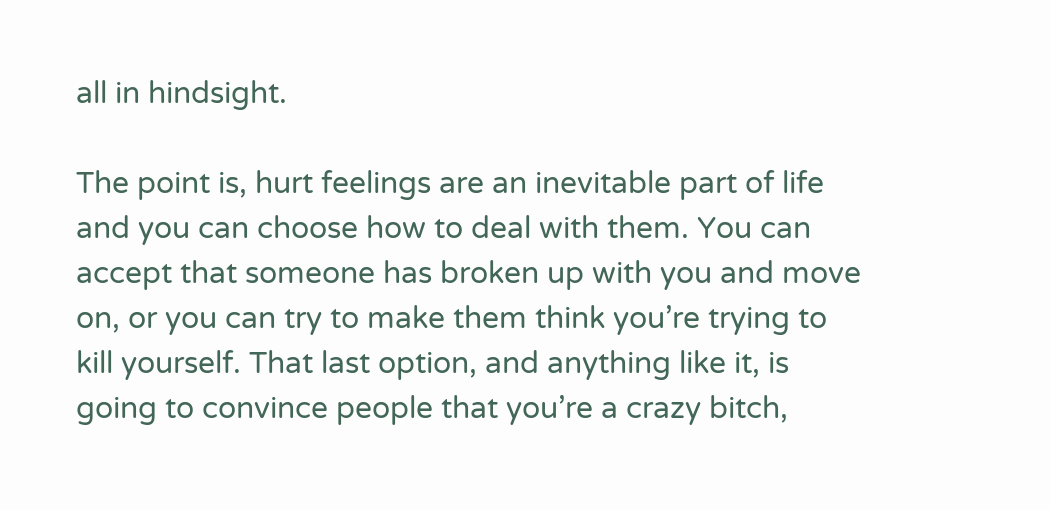all in hindsight.

The point is, hurt feelings are an inevitable part of life and you can choose how to deal with them. You can accept that someone has broken up with you and move on, or you can try to make them think you’re trying to kill yourself. That last option, and anything like it, is going to convince people that you’re a crazy bitch,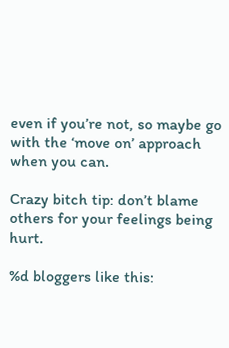even if you’re not, so maybe go with the ‘move on’ approach when you can.

Crazy bitch tip: don’t blame others for your feelings being hurt.

%d bloggers like this: